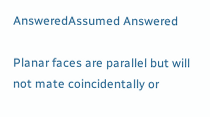AnsweredAssumed Answered

Planar faces are parallel but will not mate coincidentally or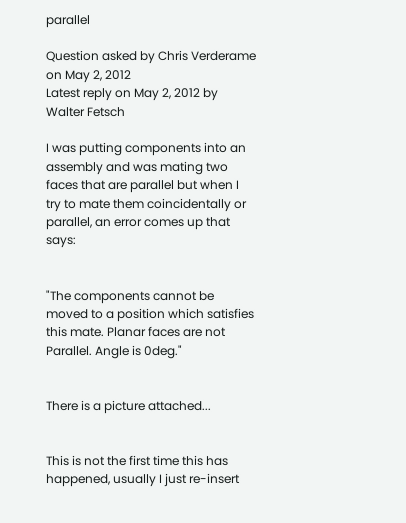parallel

Question asked by Chris Verderame on May 2, 2012
Latest reply on May 2, 2012 by Walter Fetsch

I was putting components into an assembly and was mating two faces that are parallel but when I try to mate them coincidentally or parallel, an error comes up that says:


"The components cannot be moved to a position which satisfies this mate. Planar faces are not Parallel. Angle is 0deg."


There is a picture attached...


This is not the first time this has happened, usually I just re-insert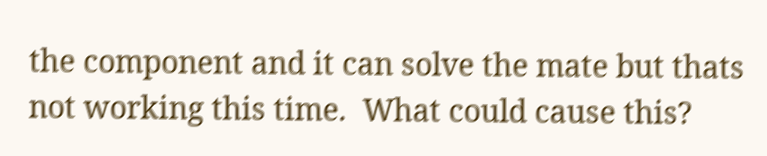the component and it can solve the mate but thats not working this time.  What could cause this?